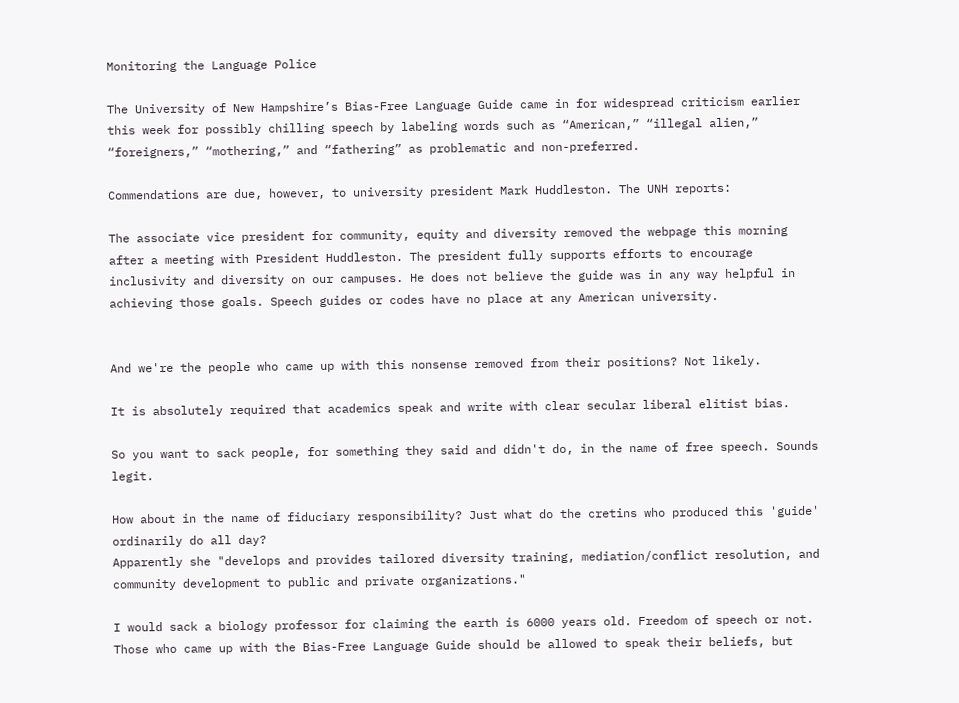Monitoring the Language Police

The University of New Hampshire’s Bias-Free Language Guide came in for widespread criticism earlier this week for possibly chilling speech by labeling words such as “American,” “illegal alien,” “foreigners,” “mothering,” and “fathering” as problematic and non-preferred.

Commendations are due, however, to university president Mark Huddleston. The UNH reports:

The associate vice president for community, equity and diversity removed the webpage this morning after a meeting with President Huddleston. The president fully supports efforts to encourage inclusivity and diversity on our campuses. He does not believe the guide was in any way helpful in achieving those goals. Speech guides or codes have no place at any American university.


And we're the people who came up with this nonsense removed from their positions? Not likely.

It is absolutely required that academics speak and write with clear secular liberal elitist bias.

So you want to sack people, for something they said and didn't do, in the name of free speech. Sounds legit.

How about in the name of fiduciary responsibility? Just what do the cretins who produced this 'guide' ordinarily do all day?
Apparently she "develops and provides tailored diversity training, mediation/conflict resolution, and community development to public and private organizations."

I would sack a biology professor for claiming the earth is 6000 years old. Freedom of speech or not.
Those who came up with the Bias-Free Language Guide should be allowed to speak their beliefs, but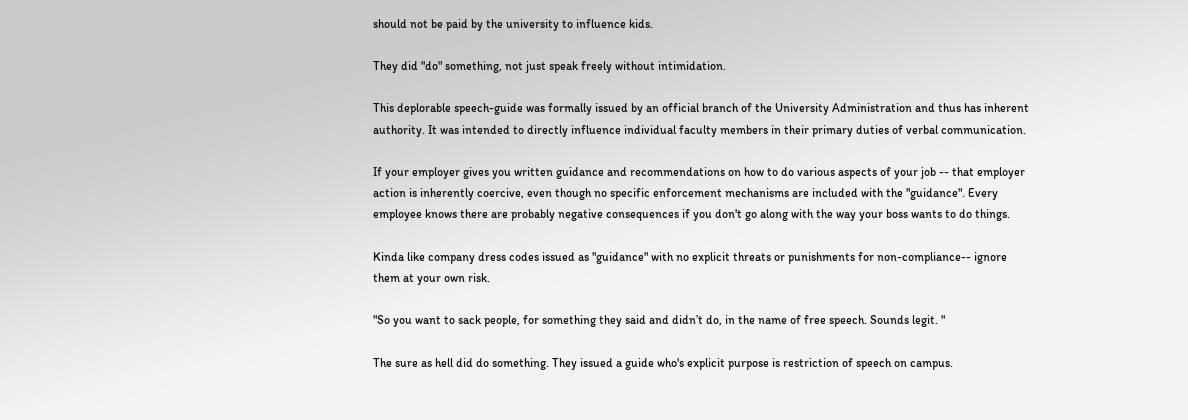should not be paid by the university to influence kids.

They did "do" something, not just speak freely without intimidation.

This deplorable speech-guide was formally issued by an official branch of the University Administration and thus has inherent authority. It was intended to directly influence individual faculty members in their primary duties of verbal communication.

If your employer gives you written guidance and recommendations on how to do various aspects of your job -- that employer action is inherently coercive, even though no specific enforcement mechanisms are included with the "guidance". Every employee knows there are probably negative consequences if you don't go along with the way your boss wants to do things.

Kinda like company dress codes issued as "guidance" with no explicit threats or punishments for non-compliance-- ignore them at your own risk.

"So you want to sack people, for something they said and didn’t do, in the name of free speech. Sounds legit. "

The sure as hell did do something. They issued a guide who's explicit purpose is restriction of speech on campus.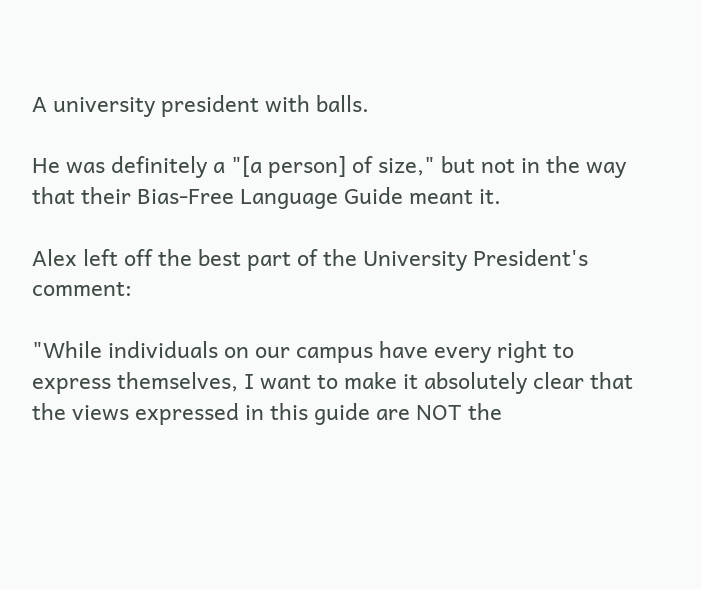A university president with balls.

He was definitely a "[a person] of size," but not in the way that their Bias-Free Language Guide meant it.

Alex left off the best part of the University President's comment:

"While individuals on our campus have every right to express themselves, I want to make it absolutely clear that the views expressed in this guide are NOT the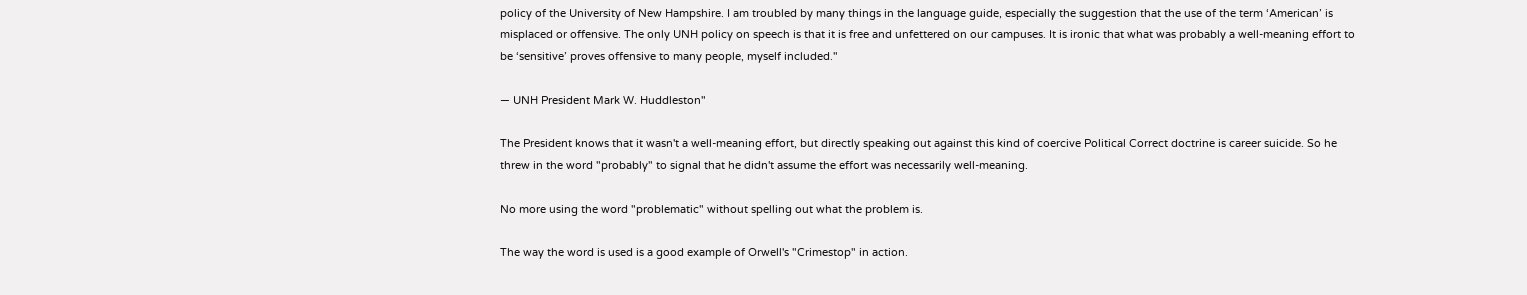policy of the University of New Hampshire. I am troubled by many things in the language guide, especially the suggestion that the use of the term ‘American’ is misplaced or offensive. The only UNH policy on speech is that it is free and unfettered on our campuses. It is ironic that what was probably a well-meaning effort to be ‘sensitive’ proves offensive to many people, myself included."

— UNH President Mark W. Huddleston"

The President knows that it wasn't a well-meaning effort, but directly speaking out against this kind of coercive Political Correct doctrine is career suicide. So he threw in the word "probably" to signal that he didn't assume the effort was necessarily well-meaning.

No more using the word "problematic" without spelling out what the problem is.

The way the word is used is a good example of Orwell's "Crimestop" in action.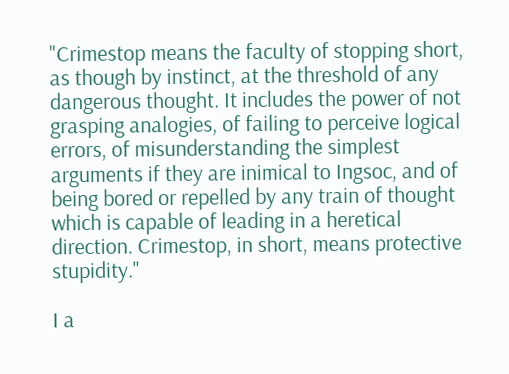"Crimestop means the faculty of stopping short, as though by instinct, at the threshold of any dangerous thought. It includes the power of not grasping analogies, of failing to perceive logical errors, of misunderstanding the simplest arguments if they are inimical to Ingsoc, and of being bored or repelled by any train of thought which is capable of leading in a heretical direction. Crimestop, in short, means protective stupidity."

I a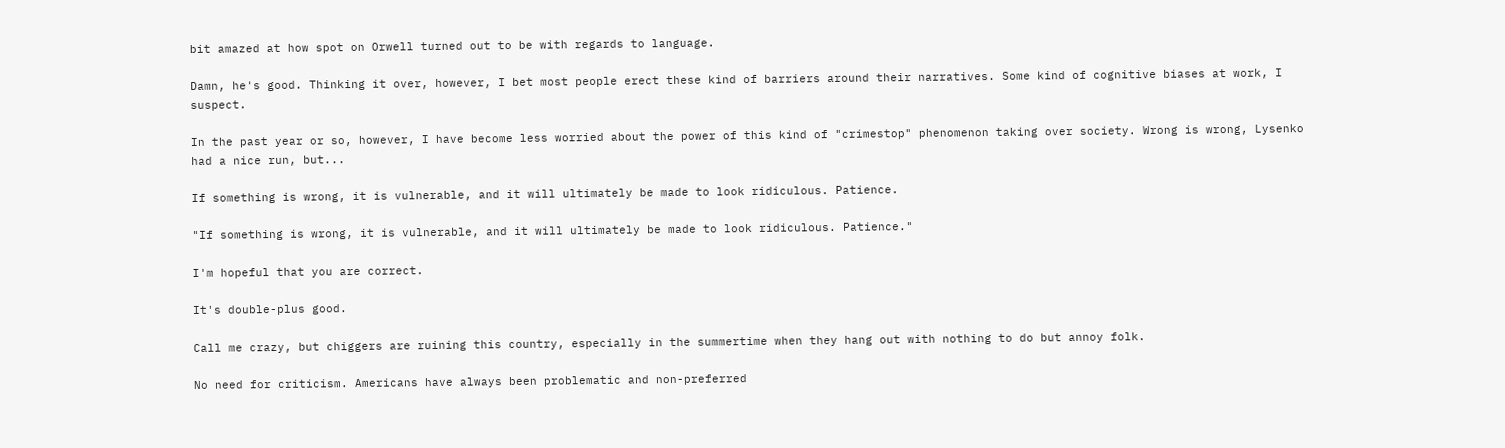bit amazed at how spot on Orwell turned out to be with regards to language.

Damn, he's good. Thinking it over, however, I bet most people erect these kind of barriers around their narratives. Some kind of cognitive biases at work, I suspect.

In the past year or so, however, I have become less worried about the power of this kind of "crimestop" phenomenon taking over society. Wrong is wrong, Lysenko had a nice run, but...

If something is wrong, it is vulnerable, and it will ultimately be made to look ridiculous. Patience.

"If something is wrong, it is vulnerable, and it will ultimately be made to look ridiculous. Patience."

I'm hopeful that you are correct.

It's double-plus good.

Call me crazy, but chiggers are ruining this country, especially in the summertime when they hang out with nothing to do but annoy folk.

No need for criticism. Americans have always been problematic and non-preferred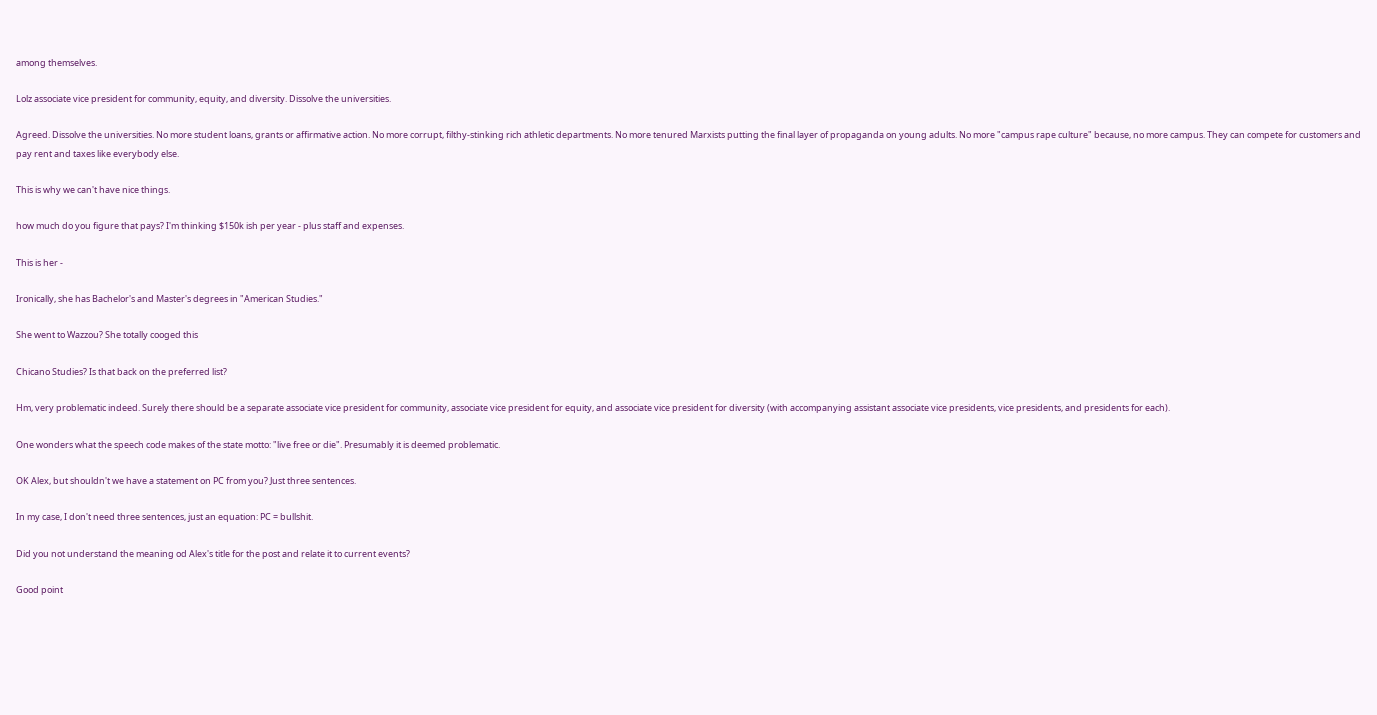among themselves.

Lolz associate vice president for community, equity, and diversity. Dissolve the universities.

Agreed. Dissolve the universities. No more student loans, grants or affirmative action. No more corrupt, filthy-stinking rich athletic departments. No more tenured Marxists putting the final layer of propaganda on young adults. No more "campus rape culture" because, no more campus. They can compete for customers and pay rent and taxes like everybody else.

This is why we can't have nice things.

how much do you figure that pays? I'm thinking $150k ish per year - plus staff and expenses.

This is her -

Ironically, she has Bachelor's and Master's degrees in "American Studies."

She went to Wazzou? She totally cooged this

Chicano Studies? Is that back on the preferred list?

Hm, very problematic indeed. Surely there should be a separate associate vice president for community, associate vice president for equity, and associate vice president for diversity (with accompanying assistant associate vice presidents, vice presidents, and presidents for each).

One wonders what the speech code makes of the state motto: "live free or die". Presumably it is deemed problematic.

OK Alex, but shouldn't we have a statement on PC from you? Just three sentences.

In my case, I don't need three sentences, just an equation: PC = bullshit.

Did you not understand the meaning od Alex's title for the post and relate it to current events?

Good point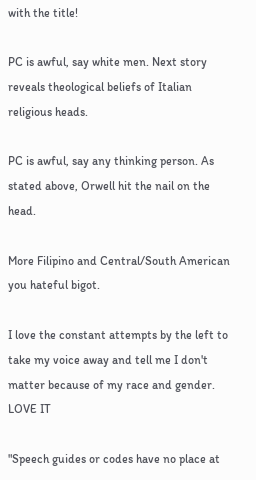with the title!

PC is awful, say white men. Next story reveals theological beliefs of Italian religious heads.

PC is awful, say any thinking person. As stated above, Orwell hit the nail on the head.

More Filipino and Central/South American you hateful bigot.

I love the constant attempts by the left to take my voice away and tell me I don't matter because of my race and gender. LOVE IT

"Speech guides or codes have no place at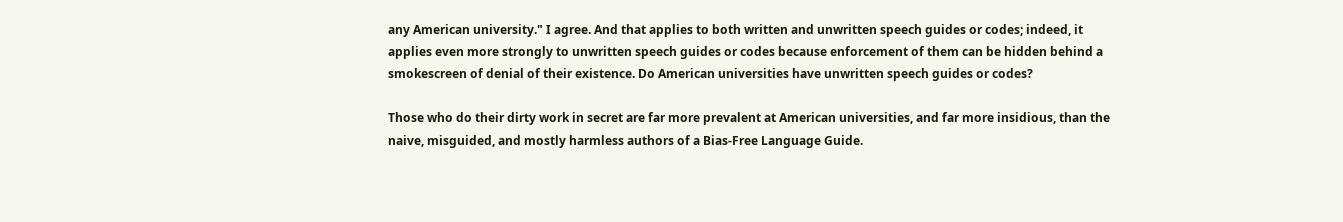any American university." I agree. And that applies to both written and unwritten speech guides or codes; indeed, it applies even more strongly to unwritten speech guides or codes because enforcement of them can be hidden behind a smokescreen of denial of their existence. Do American universities have unwritten speech guides or codes?

Those who do their dirty work in secret are far more prevalent at American universities, and far more insidious, than the naive, misguided, and mostly harmless authors of a Bias-Free Language Guide.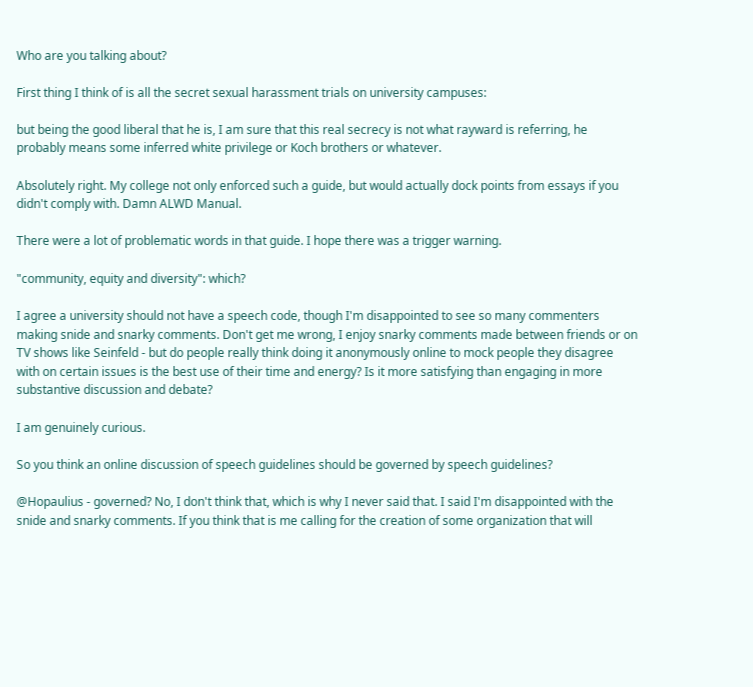Who are you talking about?

First thing I think of is all the secret sexual harassment trials on university campuses:

but being the good liberal that he is, I am sure that this real secrecy is not what rayward is referring, he probably means some inferred white privilege or Koch brothers or whatever.

Absolutely right. My college not only enforced such a guide, but would actually dock points from essays if you didn't comply with. Damn ALWD Manual.

There were a lot of problematic words in that guide. I hope there was a trigger warning.

"community, equity and diversity": which?

I agree a university should not have a speech code, though I'm disappointed to see so many commenters making snide and snarky comments. Don't get me wrong, I enjoy snarky comments made between friends or on TV shows like Seinfeld - but do people really think doing it anonymously online to mock people they disagree with on certain issues is the best use of their time and energy? Is it more satisfying than engaging in more substantive discussion and debate?

I am genuinely curious.

So you think an online discussion of speech guidelines should be governed by speech guidelines?

@Hopaulius - governed? No, I don't think that, which is why I never said that. I said I'm disappointed with the snide and snarky comments. If you think that is me calling for the creation of some organization that will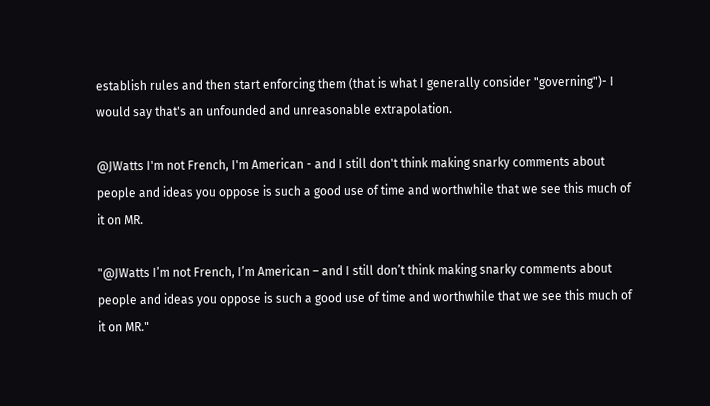establish rules and then start enforcing them (that is what I generally consider "governing")- I would say that's an unfounded and unreasonable extrapolation.

@JWatts I'm not French, I'm American - and I still don't think making snarky comments about people and ideas you oppose is such a good use of time and worthwhile that we see this much of it on MR.

"@JWatts I’m not French, I’m American – and I still don’t think making snarky comments about people and ideas you oppose is such a good use of time and worthwhile that we see this much of it on MR."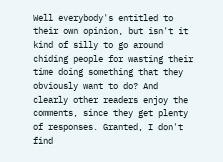Well everybody's entitled to their own opinion, but isn't it kind of silly to go around chiding people for wasting their time doing something that they obviously want to do? And clearly other readers enjoy the comments, since they get plenty of responses. Granted, I don't find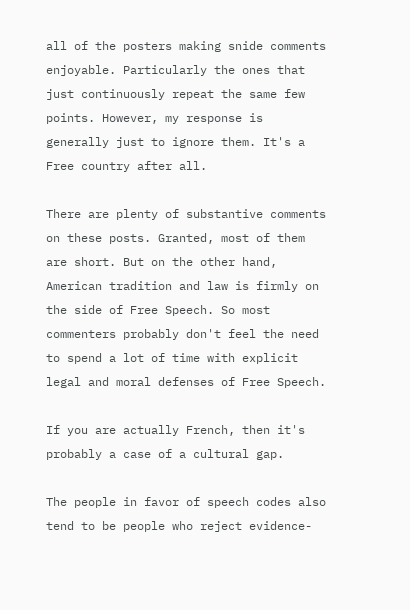all of the posters making snide comments enjoyable. Particularly the ones that just continuously repeat the same few points. However, my response is generally just to ignore them. It's a Free country after all.

There are plenty of substantive comments on these posts. Granted, most of them are short. But on the other hand, American tradition and law is firmly on the side of Free Speech. So most commenters probably don't feel the need to spend a lot of time with explicit legal and moral defenses of Free Speech.

If you are actually French, then it's probably a case of a cultural gap.

The people in favor of speech codes also tend to be people who reject evidence-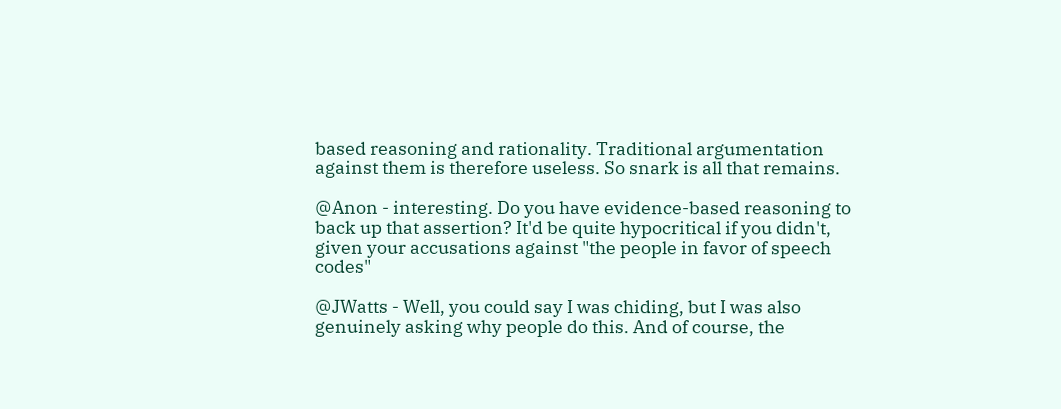based reasoning and rationality. Traditional argumentation against them is therefore useless. So snark is all that remains.

@Anon - interesting. Do you have evidence-based reasoning to back up that assertion? It'd be quite hypocritical if you didn't, given your accusations against "the people in favor of speech codes"

@JWatts - Well, you could say I was chiding, but I was also genuinely asking why people do this. And of course, the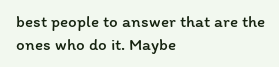best people to answer that are the ones who do it. Maybe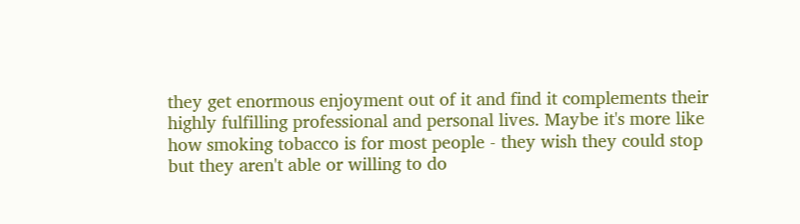they get enormous enjoyment out of it and find it complements their highly fulfilling professional and personal lives. Maybe it's more like how smoking tobacco is for most people - they wish they could stop but they aren't able or willing to do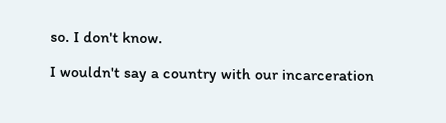so. I don't know.

I wouldn't say a country with our incarceration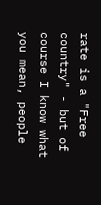rate is a "Free country" - but of course I know what you mean, people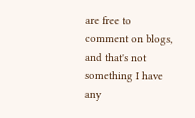are free to comment on blogs, and that's not something I have any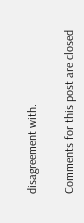disagreement with.

Comments for this post are closed